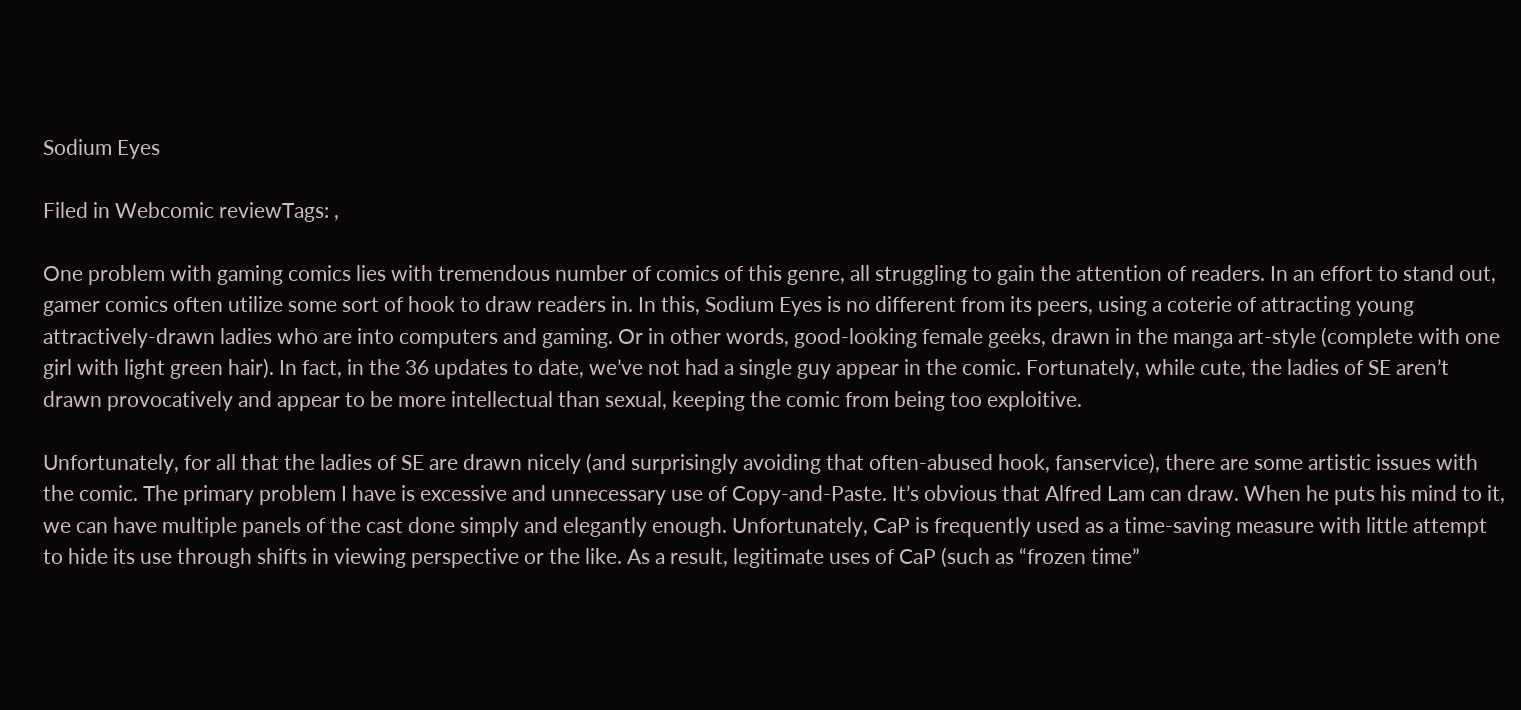Sodium Eyes

Filed in Webcomic reviewTags: ,

One problem with gaming comics lies with tremendous number of comics of this genre, all struggling to gain the attention of readers. In an effort to stand out, gamer comics often utilize some sort of hook to draw readers in. In this, Sodium Eyes is no different from its peers, using a coterie of attracting young attractively-drawn ladies who are into computers and gaming. Or in other words, good-looking female geeks, drawn in the manga art-style (complete with one girl with light green hair). In fact, in the 36 updates to date, we’ve not had a single guy appear in the comic. Fortunately, while cute, the ladies of SE aren’t drawn provocatively and appear to be more intellectual than sexual, keeping the comic from being too exploitive.

Unfortunately, for all that the ladies of SE are drawn nicely (and surprisingly avoiding that often-abused hook, fanservice), there are some artistic issues with the comic. The primary problem I have is excessive and unnecessary use of Copy-and-Paste. It’s obvious that Alfred Lam can draw. When he puts his mind to it, we can have multiple panels of the cast done simply and elegantly enough. Unfortunately, CaP is frequently used as a time-saving measure with little attempt to hide its use through shifts in viewing perspective or the like. As a result, legitimate uses of CaP (such as “frozen time”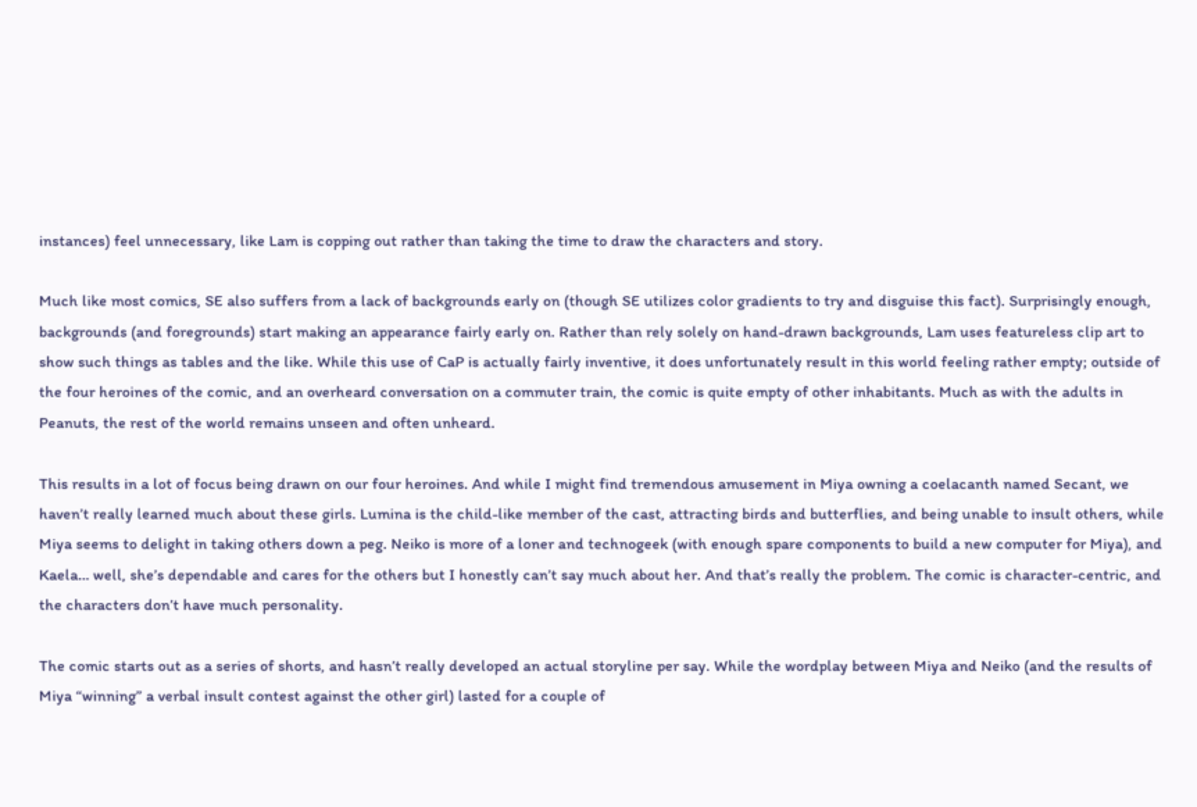instances) feel unnecessary, like Lam is copping out rather than taking the time to draw the characters and story.

Much like most comics, SE also suffers from a lack of backgrounds early on (though SE utilizes color gradients to try and disguise this fact). Surprisingly enough, backgrounds (and foregrounds) start making an appearance fairly early on. Rather than rely solely on hand-drawn backgrounds, Lam uses featureless clip art to show such things as tables and the like. While this use of CaP is actually fairly inventive, it does unfortunately result in this world feeling rather empty; outside of the four heroines of the comic, and an overheard conversation on a commuter train, the comic is quite empty of other inhabitants. Much as with the adults in Peanuts, the rest of the world remains unseen and often unheard.

This results in a lot of focus being drawn on our four heroines. And while I might find tremendous amusement in Miya owning a coelacanth named Secant, we haven’t really learned much about these girls. Lumina is the child-like member of the cast, attracting birds and butterflies, and being unable to insult others, while Miya seems to delight in taking others down a peg. Neiko is more of a loner and technogeek (with enough spare components to build a new computer for Miya), and Kaela… well, she’s dependable and cares for the others but I honestly can’t say much about her. And that’s really the problem. The comic is character-centric, and the characters don’t have much personality.

The comic starts out as a series of shorts, and hasn’t really developed an actual storyline per say. While the wordplay between Miya and Neiko (and the results of Miya “winning” a verbal insult contest against the other girl) lasted for a couple of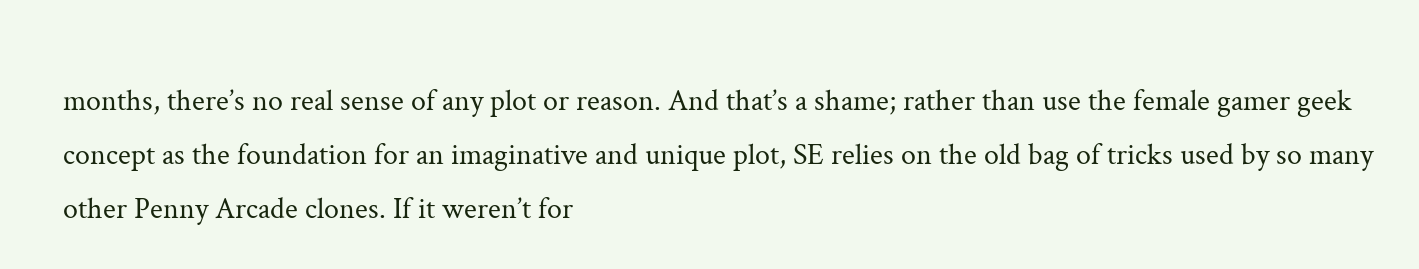months, there’s no real sense of any plot or reason. And that’s a shame; rather than use the female gamer geek concept as the foundation for an imaginative and unique plot, SE relies on the old bag of tricks used by so many other Penny Arcade clones. If it weren’t for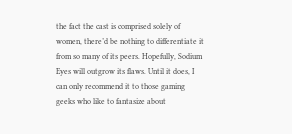the fact the cast is comprised solely of women, there’d be nothing to differentiate it from so many of its peers. Hopefully, Sodium Eyes will outgrow its flaws. Until it does, I can only recommend it to those gaming geeks who like to fantasize about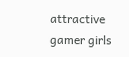attractive gamer girls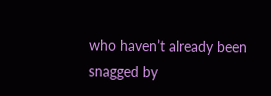who haven’t already been snagged by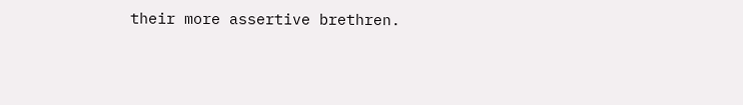their more assertive brethren.